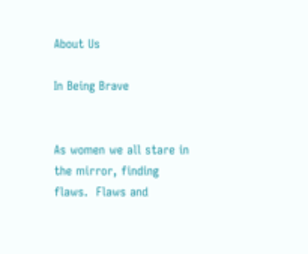About Us

In Being Brave


As women we all stare in the mirror, finding flaws.  Flaws and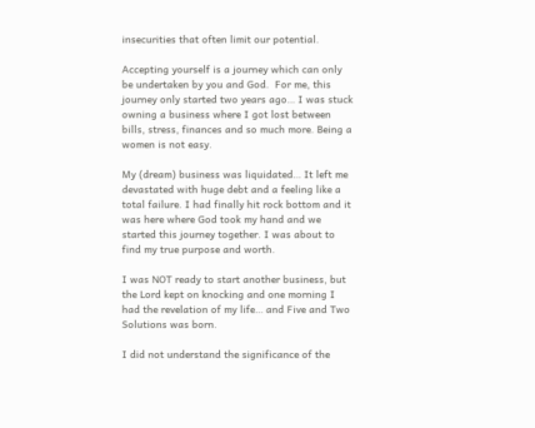insecurities that often limit our potential.

Accepting yourself is a journey which can only be undertaken by you and God.  For me, this journey only started two years ago… I was stuck owning a business where I got lost between bills, stress, finances and so much more. Being a women is not easy.

My (dream) business was liquidated… It left me devastated with huge debt and a feeling like a total failure. I had finally hit rock bottom and it was here where God took my hand and we started this journey together. I was about to find my true purpose and worth.

I was NOT ready to start another business, but the Lord kept on knocking and one morning I had the revelation of my life… and Five and Two Solutions was born.

I did not understand the significance of the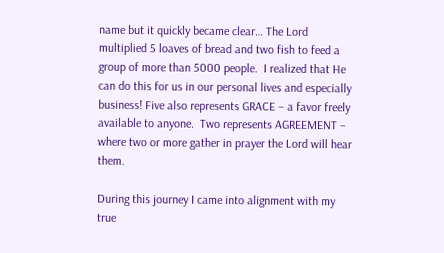name but it quickly became clear… The Lord multiplied 5 loaves of bread and two fish to feed a group of more than 5000 people.  I realized that He can do this for us in our personal lives and especially business! Five also represents GRACE – a favor freely available to anyone.  Two represents AGREEMENT – where two or more gather in prayer the Lord will hear them.

During this journey I came into alignment with my true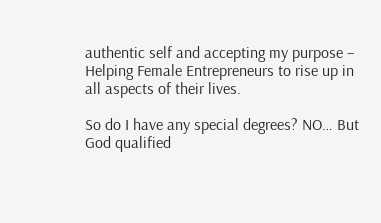authentic self and accepting my purpose – Helping Female Entrepreneurs to rise up in all aspects of their lives.

So do I have any special degrees? NO… But God qualified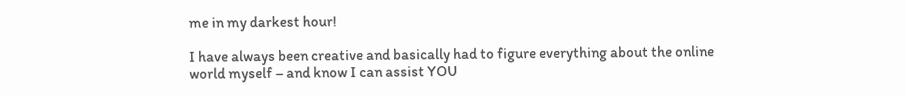me in my darkest hour!

I have always been creative and basically had to figure everything about the online world myself – and know I can assist YOU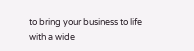to bring your business to life with a wide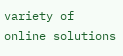variety of online solutions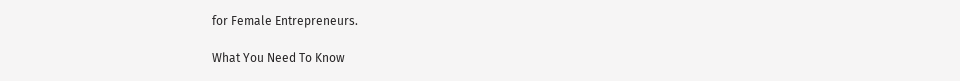for Female Entrepreneurs.

What You Need To Know